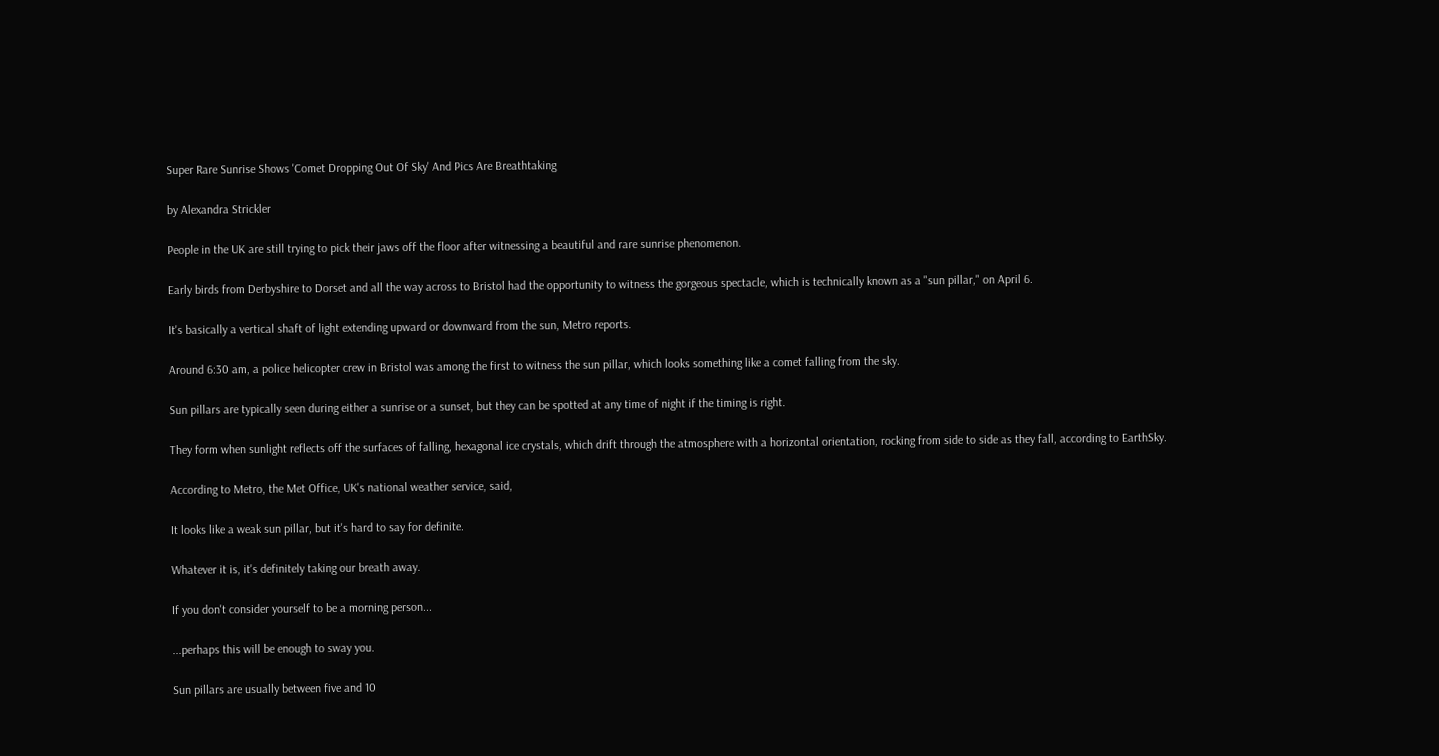Super Rare Sunrise Shows 'Comet Dropping Out Of Sky' And Pics Are Breathtaking

by Alexandra Strickler

People in the UK are still trying to pick their jaws off the floor after witnessing a beautiful and rare sunrise phenomenon.

Early birds from Derbyshire to Dorset and all the way across to Bristol had the opportunity to witness the gorgeous spectacle, which is technically known as a "sun pillar," on April 6.

It's basically a vertical shaft of light extending upward or downward from the sun, Metro reports.

Around 6:30 am, a police helicopter crew in Bristol was among the first to witness the sun pillar, which looks something like a comet falling from the sky.

Sun pillars are typically seen during either a sunrise or a sunset, but they can be spotted at any time of night if the timing is right.

They form when sunlight reflects off the surfaces of falling, hexagonal ice crystals, which drift through the atmosphere with a horizontal orientation, rocking from side to side as they fall, according to EarthSky.

According to Metro, the Met Office, UK's national weather service, said,

It looks like a weak sun pillar, but it's hard to say for definite.

Whatever it is, it's definitely taking our breath away.

If you don't consider yourself to be a morning person...

...perhaps this will be enough to sway you.

Sun pillars are usually between five and 10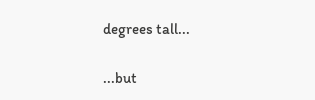degrees tall...

...but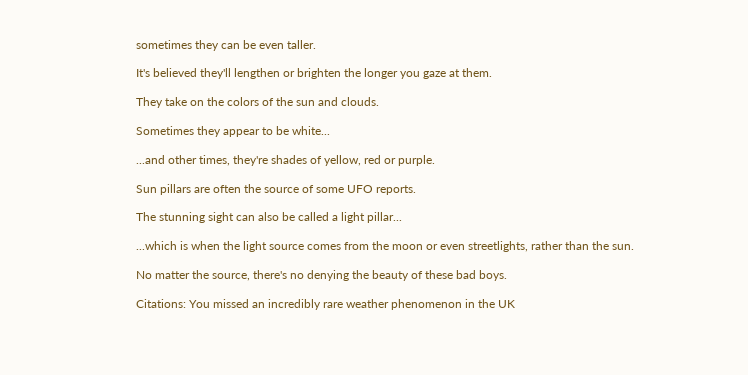sometimes they can be even taller.

It's believed they'll lengthen or brighten the longer you gaze at them.

They take on the colors of the sun and clouds.

Sometimes they appear to be white...

...and other times, they're shades of yellow, red or purple.

Sun pillars are often the source of some UFO reports.

The stunning sight can also be called a light pillar...

...which is when the light source comes from the moon or even streetlights, rather than the sun.

No matter the source, there's no denying the beauty of these bad boys.

Citations: You missed an incredibly rare weather phenomenon in the UK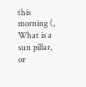this morning (, What is a sun pillar, or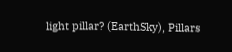light pillar? (EarthSky), Pillars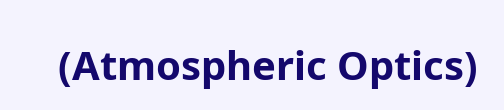(Atmospheric Optics)